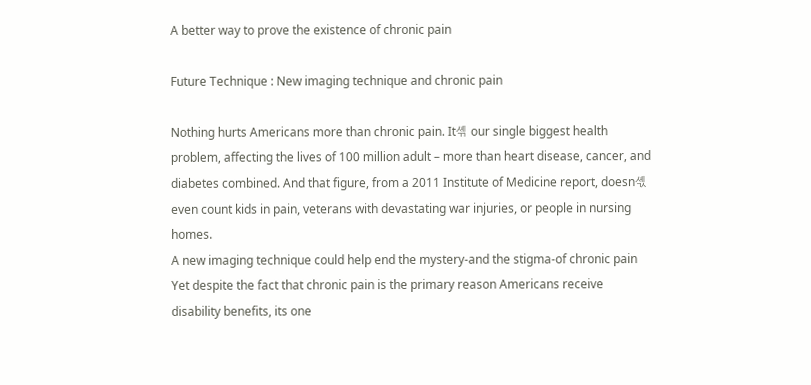A better way to prove the existence of chronic pain

Future Technique : New imaging technique and chronic pain

Nothing hurts Americans more than chronic pain. It셲 our single biggest health problem, affecting the lives of 100 million adult – more than heart disease, cancer, and diabetes combined. And that figure, from a 2011 Institute of Medicine report, doesn셳 even count kids in pain, veterans with devastating war injuries, or people in nursing homes.
A new imaging technique could help end the mystery-and the stigma-of chronic pain
Yet despite the fact that chronic pain is the primary reason Americans receive disability benefits, its one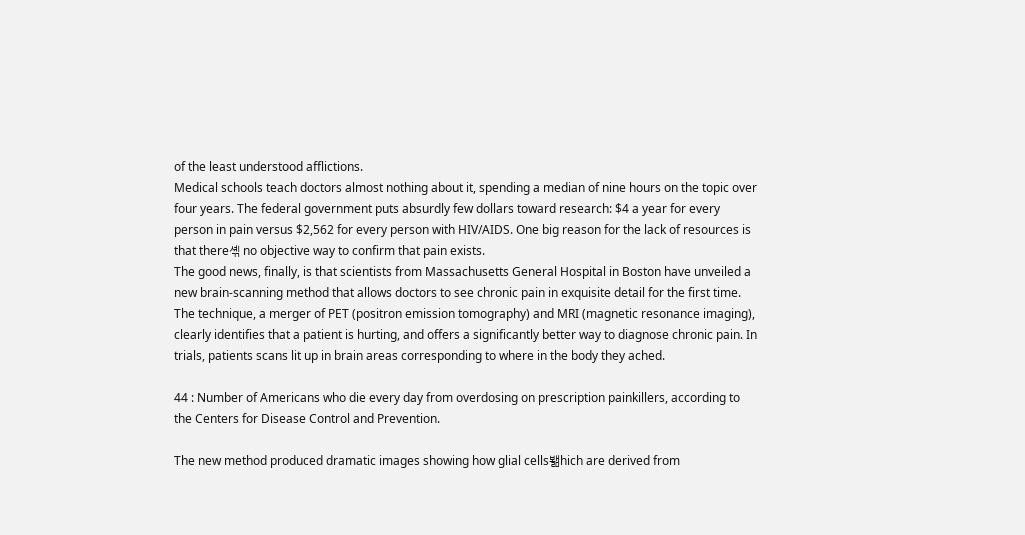of the least understood afflictions.
Medical schools teach doctors almost nothing about it, spending a median of nine hours on the topic over four years. The federal government puts absurdly few dollars toward research: $4 a year for every person in pain versus $2,562 for every person with HIV/AIDS. One big reason for the lack of resources is that there셲 no objective way to confirm that pain exists.
The good news, finally, is that scientists from Massachusetts General Hospital in Boston have unveiled a new brain-scanning method that allows doctors to see chronic pain in exquisite detail for the first time. The technique, a merger of PET (positron emission tomography) and MRI (magnetic resonance imaging), clearly identifies that a patient is hurting, and offers a significantly better way to diagnose chronic pain. In trials, patients scans lit up in brain areas corresponding to where in the body they ached.

44 : Number of Americans who die every day from overdosing on prescription painkillers, according to the Centers for Disease Control and Prevention.

The new method produced dramatic images showing how glial cells봶hich are derived from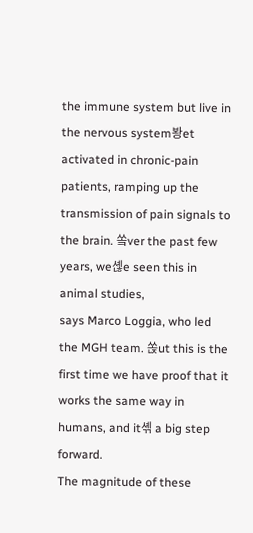the immune system but live in the nervous system봥et activated in chronic-pain patients, ramping up the transmission of pain signals to
the brain. 쏰ver the past few years, we셶e seen this in animal studies,
says Marco Loggia, who led the MGH team. 쏝ut this is the first time we have proof that it works the same way in humans, and it셲 a big step forward.
The magnitude of these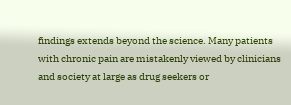findings extends beyond the science. Many patients with chronic pain are mistakenly viewed by clinicians and society at large as drug seekers or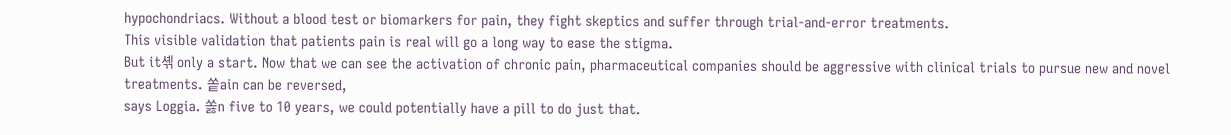hypochondriacs. Without a blood test or biomarkers for pain, they fight skeptics and suffer through trial-and-error treatments.
This visible validation that patients pain is real will go a long way to ease the stigma.
But it셲 only a start. Now that we can see the activation of chronic pain, pharmaceutical companies should be aggressive with clinical trials to pursue new and novel treatments. 쏱ain can be reversed,
says Loggia. 쏧n five to 10 years, we could potentially have a pill to do just that.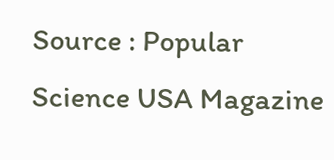Source : Popular Science USA Magazine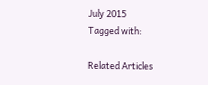July 2015
Tagged with:

Related Articles